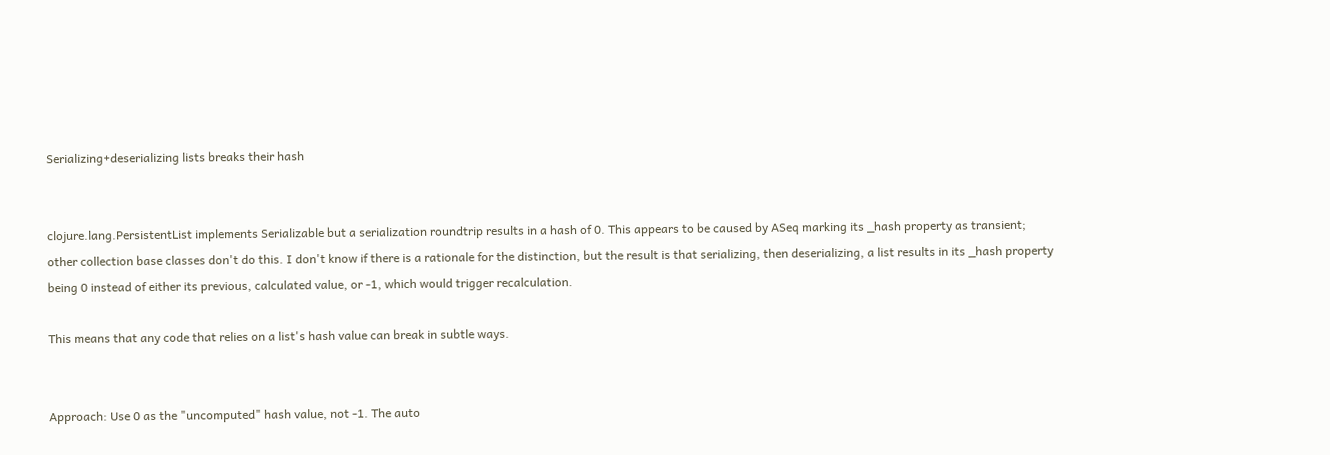Serializing+deserializing lists breaks their hash


clojure.lang.PersistentList implements Serializable but a serialization roundtrip results in a hash of 0. This appears to be caused by ASeq marking its _hash property as transient; other collection base classes don't do this. I don't know if there is a rationale for the distinction, but the result is that serializing, then deserializing, a list results in its _hash property being 0 instead of either its previous, calculated value, or -1, which would trigger recalculation.

This means that any code that relies on a list's hash value can break in subtle ways.


Approach: Use 0 as the "uncomputed" hash value, not -1. The auto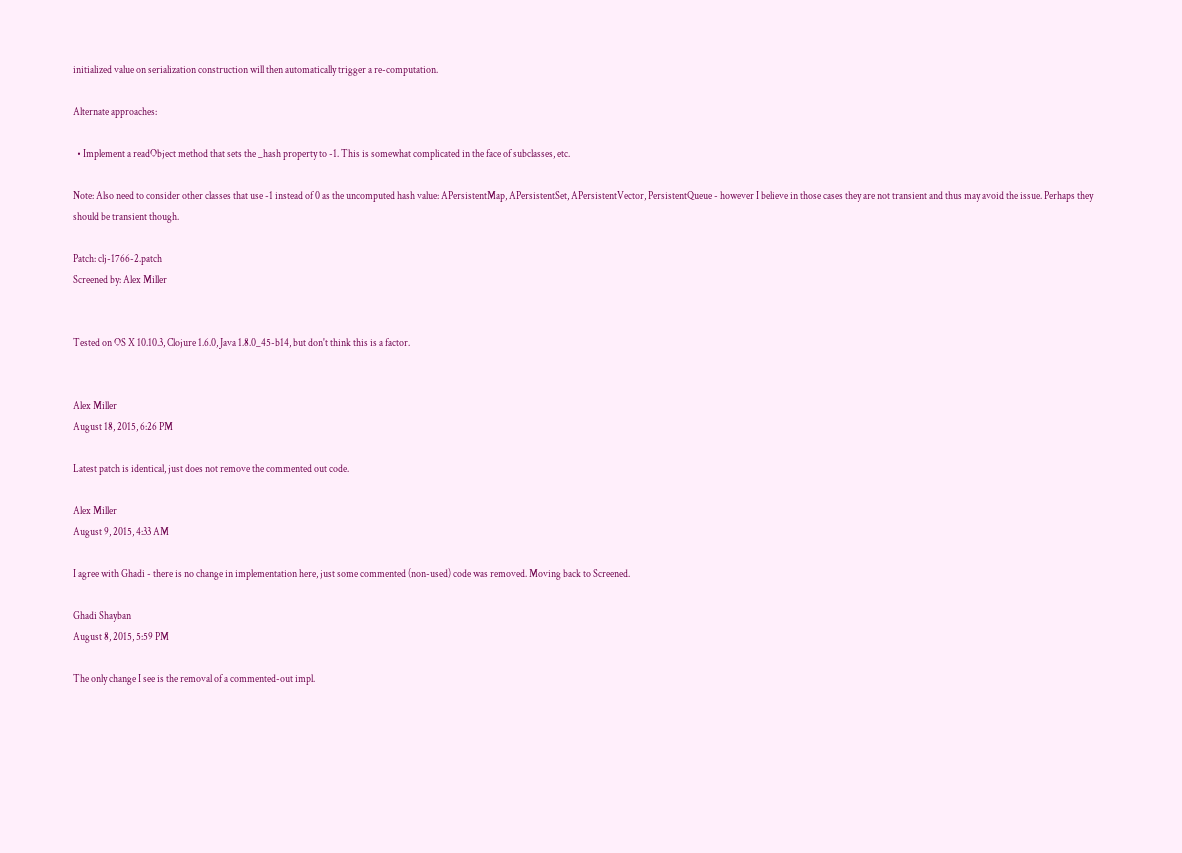initialized value on serialization construction will then automatically trigger a re-computation.

Alternate approaches:

  • Implement a readObject method that sets the _hash property to -1. This is somewhat complicated in the face of subclasses, etc.

Note: Also need to consider other classes that use -1 instead of 0 as the uncomputed hash value: APersistentMap, APersistentSet, APersistentVector, PersistentQueue - however I believe in those cases they are not transient and thus may avoid the issue. Perhaps they should be transient though.

Patch: clj-1766-2.patch
Screened by: Alex Miller


Tested on OS X 10.10.3, Clojure 1.6.0, Java 1.8.0_45-b14, but don't think this is a factor.


Alex Miller
August 18, 2015, 6:26 PM

Latest patch is identical, just does not remove the commented out code.

Alex Miller
August 9, 2015, 4:33 AM

I agree with Ghadi - there is no change in implementation here, just some commented (non-used) code was removed. Moving back to Screened.

Ghadi Shayban
August 8, 2015, 5:59 PM

The only change I see is the removal of a commented-out impl.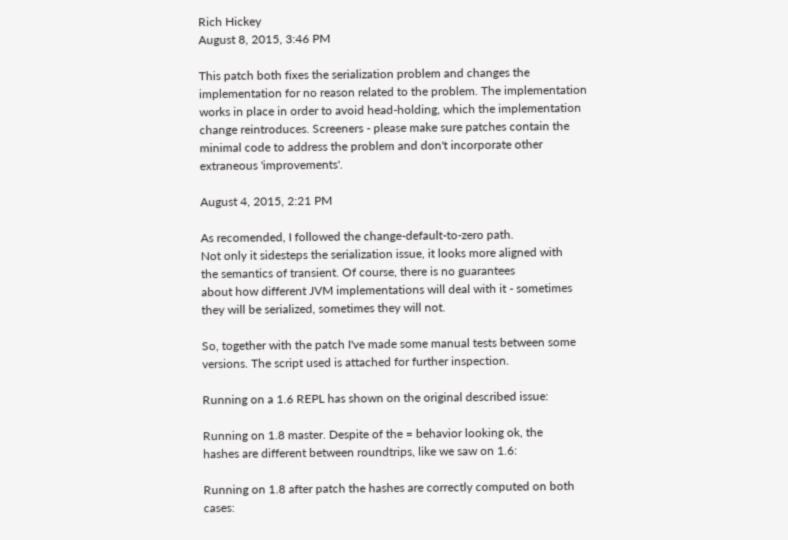Rich Hickey
August 8, 2015, 3:46 PM

This patch both fixes the serialization problem and changes the implementation for no reason related to the problem. The implementation works in place in order to avoid head-holding, which the implementation change reintroduces. Screeners - please make sure patches contain the minimal code to address the problem and don't incorporate other extraneous 'improvements'.

August 4, 2015, 2:21 PM

As recomended, I followed the change-default-to-zero path.
Not only it sidesteps the serialization issue, it looks more aligned with
the semantics of transient. Of course, there is no guarantees
about how different JVM implementations will deal with it - sometimes
they will be serialized, sometimes they will not.

So, together with the patch I've made some manual tests between some versions. The script used is attached for further inspection.

Running on a 1.6 REPL has shown on the original described issue:

Running on 1.8 master. Despite of the = behavior looking ok, the
hashes are different between roundtrips, like we saw on 1.6:

Running on 1.8 after patch the hashes are correctly computed on both cases: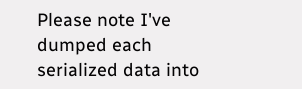Please note I've dumped each serialized data into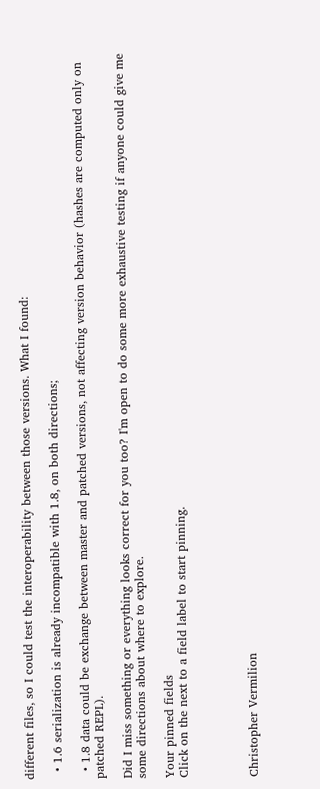different files, so I could test the interoperability between those versions. What I found:

  • 1.6 serialization is already incompatible with 1.8, on both directions;

  • 1.8 data could be exchange between master and patched versions, not affecting version behavior (hashes are computed only on patched REPL).

Did I miss something or everything looks correct for you too? I'm open to do some more exhaustive testing if anyone could give me some directions about where to explore.

Your pinned fields
Click on the next to a field label to start pinning.




Christopher Vermilion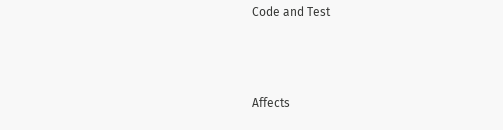Code and Test



Affects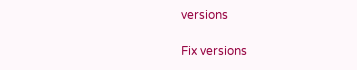versions

Fix versions